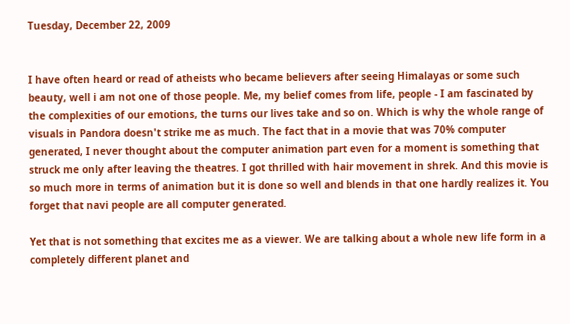Tuesday, December 22, 2009


I have often heard or read of atheists who became believers after seeing Himalayas or some such beauty, well i am not one of those people. Me, my belief comes from life, people - I am fascinated by the complexities of our emotions, the turns our lives take and so on. Which is why the whole range of visuals in Pandora doesn't strike me as much. The fact that in a movie that was 70% computer generated, I never thought about the computer animation part even for a moment is something that struck me only after leaving the theatres. I got thrilled with hair movement in shrek. And this movie is so much more in terms of animation but it is done so well and blends in that one hardly realizes it. You forget that navi people are all computer generated.

Yet that is not something that excites me as a viewer. We are talking about a whole new life form in a completely different planet and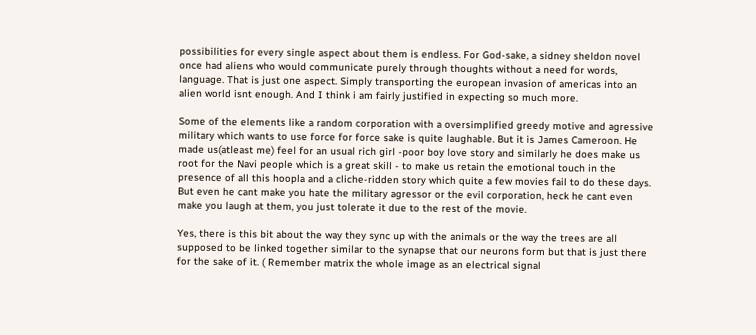possibilities for every single aspect about them is endless. For God-sake, a sidney sheldon novel once had aliens who would communicate purely through thoughts without a need for words, language. That is just one aspect. Simply transporting the european invasion of americas into an alien world isnt enough. And I think i am fairly justified in expecting so much more.

Some of the elements like a random corporation with a oversimplified greedy motive and agressive military which wants to use force for force sake is quite laughable. But it is James Cameroon. He made us(atleast me) feel for an usual rich girl -poor boy love story and similarly he does make us root for the Navi people which is a great skill - to make us retain the emotional touch in the presence of all this hoopla and a cliche-ridden story which quite a few movies fail to do these days. But even he cant make you hate the military agressor or the evil corporation, heck he cant even make you laugh at them, you just tolerate it due to the rest of the movie.

Yes, there is this bit about the way they sync up with the animals or the way the trees are all supposed to be linked together similar to the synapse that our neurons form but that is just there for the sake of it. ( Remember matrix the whole image as an electrical signal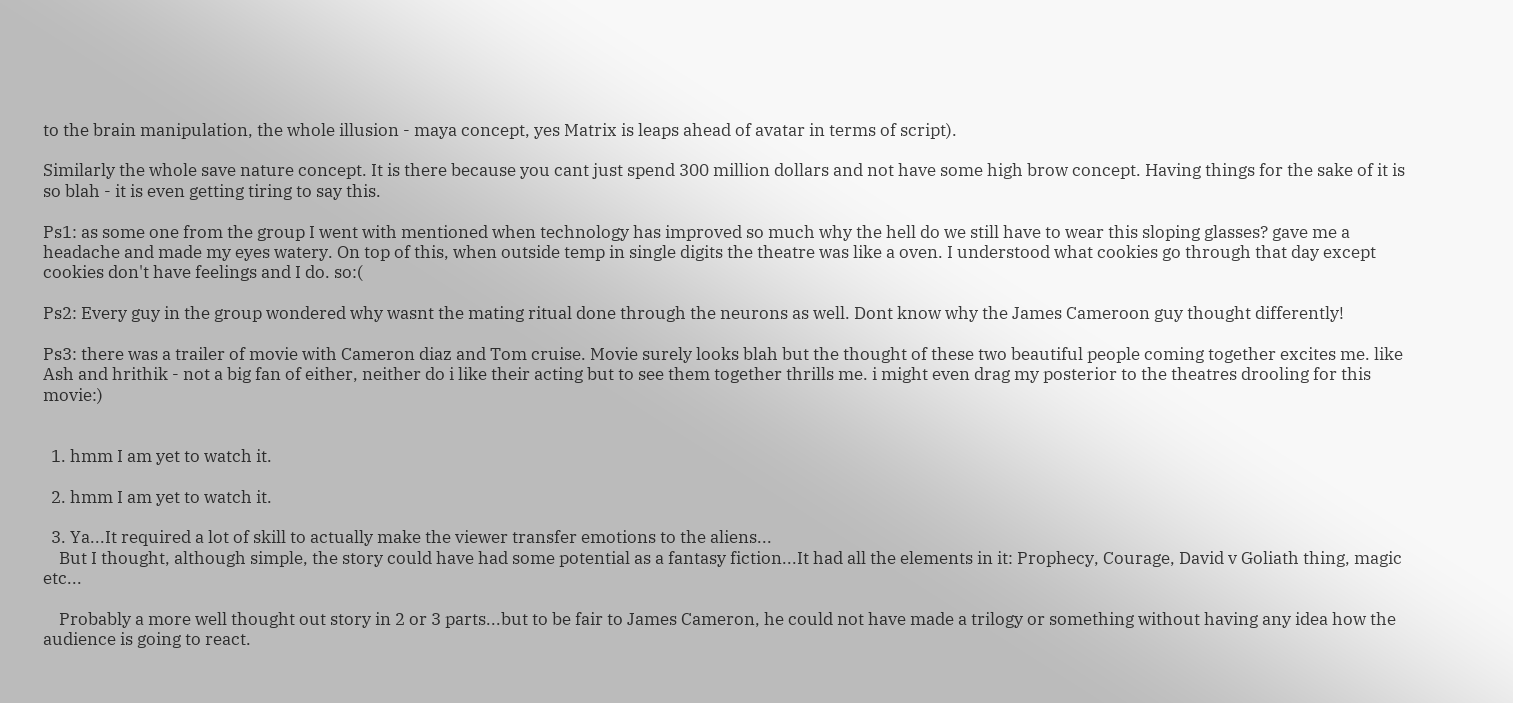to the brain manipulation, the whole illusion - maya concept, yes Matrix is leaps ahead of avatar in terms of script).

Similarly the whole save nature concept. It is there because you cant just spend 300 million dollars and not have some high brow concept. Having things for the sake of it is so blah - it is even getting tiring to say this.

Ps1: as some one from the group I went with mentioned when technology has improved so much why the hell do we still have to wear this sloping glasses? gave me a headache and made my eyes watery. On top of this, when outside temp in single digits the theatre was like a oven. I understood what cookies go through that day except cookies don't have feelings and I do. so:(

Ps2: Every guy in the group wondered why wasnt the mating ritual done through the neurons as well. Dont know why the James Cameroon guy thought differently!

Ps3: there was a trailer of movie with Cameron diaz and Tom cruise. Movie surely looks blah but the thought of these two beautiful people coming together excites me. like Ash and hrithik - not a big fan of either, neither do i like their acting but to see them together thrills me. i might even drag my posterior to the theatres drooling for this movie:)


  1. hmm I am yet to watch it.

  2. hmm I am yet to watch it.

  3. Ya...It required a lot of skill to actually make the viewer transfer emotions to the aliens...
    But I thought, although simple, the story could have had some potential as a fantasy fiction...It had all the elements in it: Prophecy, Courage, David v Goliath thing, magic etc...

    Probably a more well thought out story in 2 or 3 parts...but to be fair to James Cameron, he could not have made a trilogy or something without having any idea how the audience is going to react.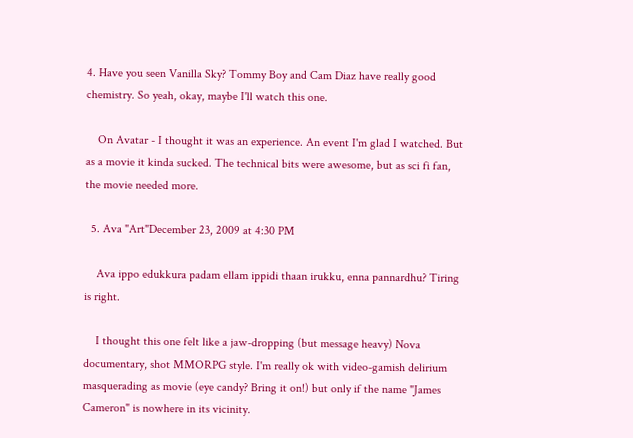4. Have you seen Vanilla Sky? Tommy Boy and Cam Diaz have really good chemistry. So yeah, okay, maybe I'll watch this one.

    On Avatar - I thought it was an experience. An event I'm glad I watched. But as a movie it kinda sucked. The technical bits were awesome, but as sci fi fan, the movie needed more.

  5. Ava "Art"December 23, 2009 at 4:30 PM

    Ava ippo edukkura padam ellam ippidi thaan irukku, enna pannardhu? Tiring is right.

    I thought this one felt like a jaw-dropping (but message heavy) Nova documentary, shot MMORPG style. I'm really ok with video-gamish delirium masquerading as movie (eye candy? Bring it on!) but only if the name "James Cameron" is nowhere in its vicinity.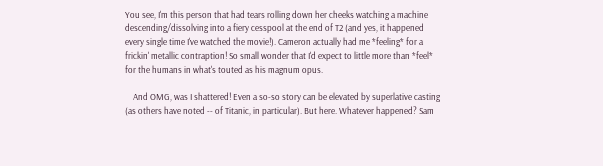You see, I'm this person that had tears rolling down her cheeks watching a machine descending/dissolving into a fiery cesspool at the end of T2 (and yes, it happened every single time I've watched the movie!). Cameron actually had me *feeling* for a frickin' metallic contraption! So small wonder that I'd expect to little more than *feel* for the humans in what's touted as his magnum opus.

    And OMG, was I shattered! Even a so-so story can be elevated by superlative casting (as others have noted -- of Titanic, in particular). But here. Whatever happened? Sam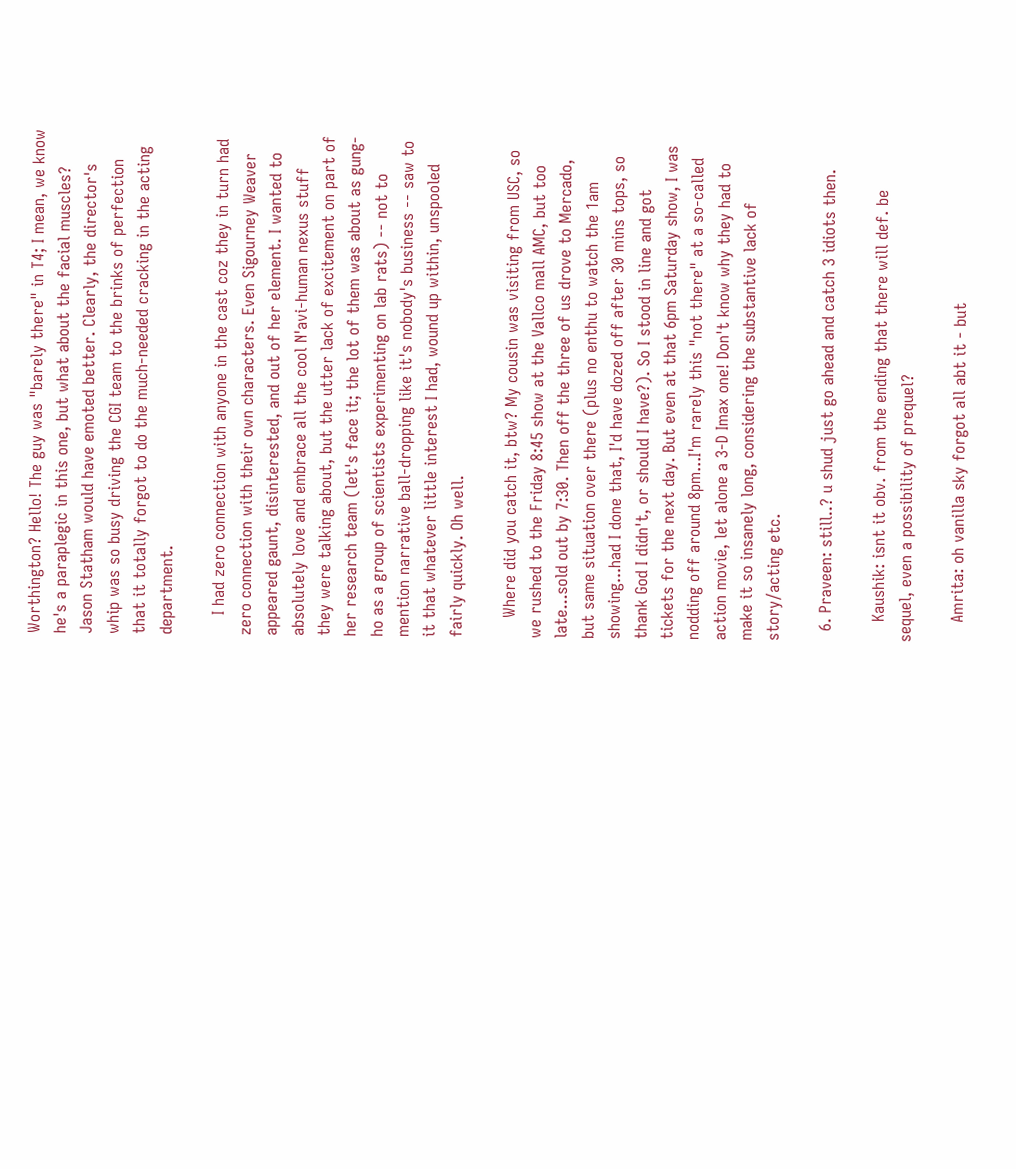Worthington? Hello! The guy was "barely there" in T4; I mean, we know he's a paraplegic in this one, but what about the facial muscles? Jason Statham would have emoted better. Clearly, the director's whip was so busy driving the CGI team to the brinks of perfection that it totally forgot to do the much-needed cracking in the acting department.

    I had zero connection with anyone in the cast coz they in turn had zero connection with their own characters. Even Sigourney Weaver appeared gaunt, disinterested, and out of her element. I wanted to absolutely love and embrace all the cool N'avi-human nexus stuff they were talking about, but the utter lack of excitement on part of her research team (let's face it; the lot of them was about as gung-ho as a group of scientists experimenting on lab rats) -- not to mention narrative ball-dropping like it's nobody's business -- saw to it that whatever little interest I had, wound up within, unspooled fairly quickly. Oh well.

    Where did you catch it, btw? My cousin was visiting from USC, so we rushed to the Friday 8:45 show at the Vallco mall AMC, but too late...sold out by 7:30. Then off the three of us drove to Mercado, but same situation over there (plus no enthu to watch the 1am showing...had I done that, I'd have dozed off after 30 mins tops, so thank God I didn't, or should I have?). So I stood in line and got tickets for the next day. But even at that 6pm Saturday show, I was nodding off around 8pm...I'm rarely this "not there" at a so-called action movie, let alone a 3-D Imax one! Don't know why they had to make it so insanely long, considering the substantive lack of story/acting etc.

  6. Praveen: still..? u shud just go ahead and catch 3 idiots then.

    Kaushik: isnt it obv. from the ending that there will def. be sequel, even a possibility of prequel?

    Amrita: oh vanilla sky forgot all abt it - but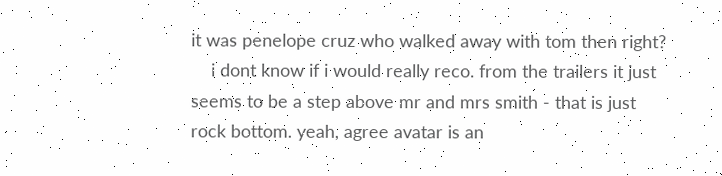it was penelope cruz who walked away with tom then right?
    i dont know if i would really reco. from the trailers it just seems to be a step above mr and mrs smith - that is just rock bottom. yeah, agree avatar is an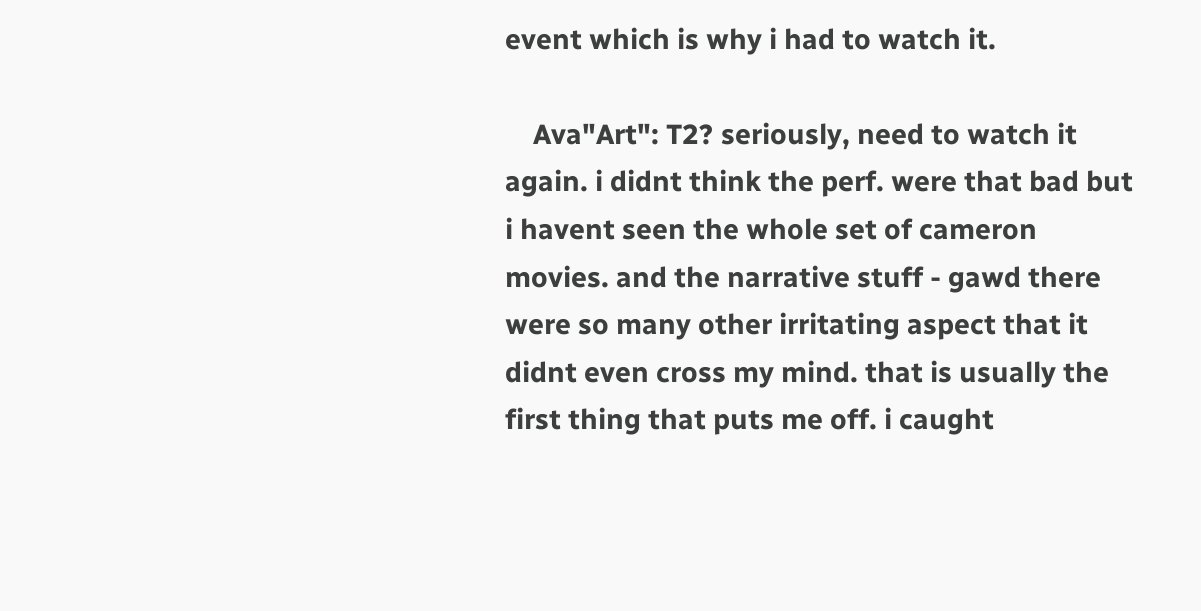event which is why i had to watch it.

    Ava"Art": T2? seriously, need to watch it again. i didnt think the perf. were that bad but i havent seen the whole set of cameron movies. and the narrative stuff - gawd there were so many other irritating aspect that it didnt even cross my mind. that is usually the first thing that puts me off. i caught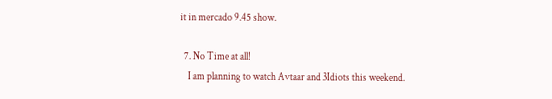it in mercado 9.45 show.

  7. No Time at all!
    I am planning to watch Avtaar and 3Idiots this weekend.